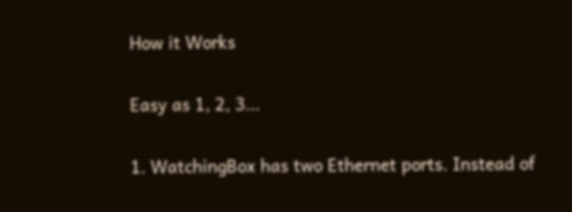How it Works

Easy as 1, 2, 3...

1. WatchingBox has two Ethernet ports. Instead of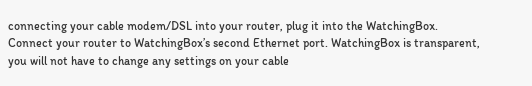connecting your cable modem/DSL into your router, plug it into the WatchingBox. Connect your router to WatchingBox’s second Ethernet port. WatchingBox is transparent, you will not have to change any settings on your cable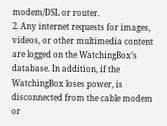modem/DSL or router.
2. Any internet requests for images, videos, or other multimedia content are logged on the WatchingBox’s  database. In addition, if the WatchingBox loses power, is disconnected from the cable modem or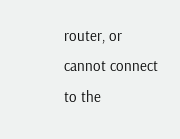router, or cannot connect to the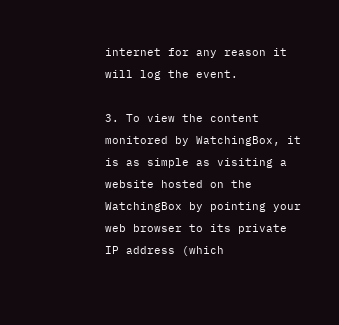internet for any reason it will log the event.

3. To view the content monitored by WatchingBox, it is as simple as visiting a website hosted on the WatchingBox by pointing your web browser to its private IP address (which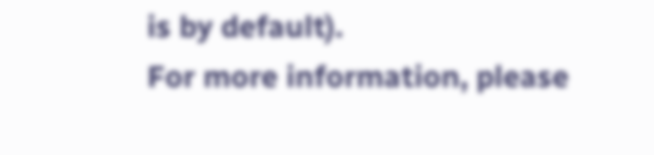is by default).
For more information, please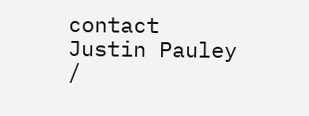contact Justin Pauley /